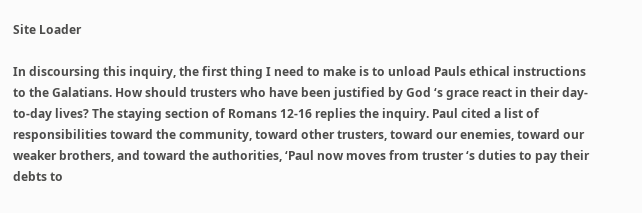Site Loader

In discoursing this inquiry, the first thing I need to make is to unload Pauls ethical instructions to the Galatians. How should trusters who have been justified by God ‘s grace react in their day-to-day lives? The staying section of Romans 12-16 replies the inquiry. Paul cited a list of responsibilities toward the community, toward other trusters, toward our enemies, toward our weaker brothers, and toward the authorities, ‘Paul now moves from truster ‘s duties to pay their debts to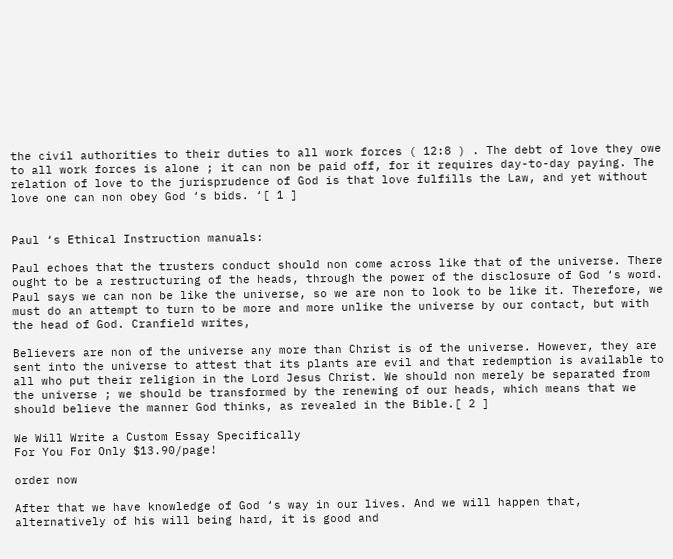the civil authorities to their duties to all work forces ( 12:8 ) . The debt of love they owe to all work forces is alone ; it can non be paid off, for it requires day-to-day paying. The relation of love to the jurisprudence of God is that love fulfills the Law, and yet without love one can non obey God ‘s bids. ‘[ 1 ]


Paul ‘s Ethical Instruction manuals:

Paul echoes that the trusters conduct should non come across like that of the universe. There ought to be a restructuring of the heads, through the power of the disclosure of God ‘s word. Paul says we can non be like the universe, so we are non to look to be like it. Therefore, we must do an attempt to turn to be more and more unlike the universe by our contact, but with the head of God. Cranfield writes,

Believers are non of the universe any more than Christ is of the universe. However, they are sent into the universe to attest that its plants are evil and that redemption is available to all who put their religion in the Lord Jesus Christ. We should non merely be separated from the universe ; we should be transformed by the renewing of our heads, which means that we should believe the manner God thinks, as revealed in the Bible.[ 2 ]

We Will Write a Custom Essay Specifically
For You For Only $13.90/page!

order now

After that we have knowledge of God ‘s way in our lives. And we will happen that, alternatively of his will being hard, it is good and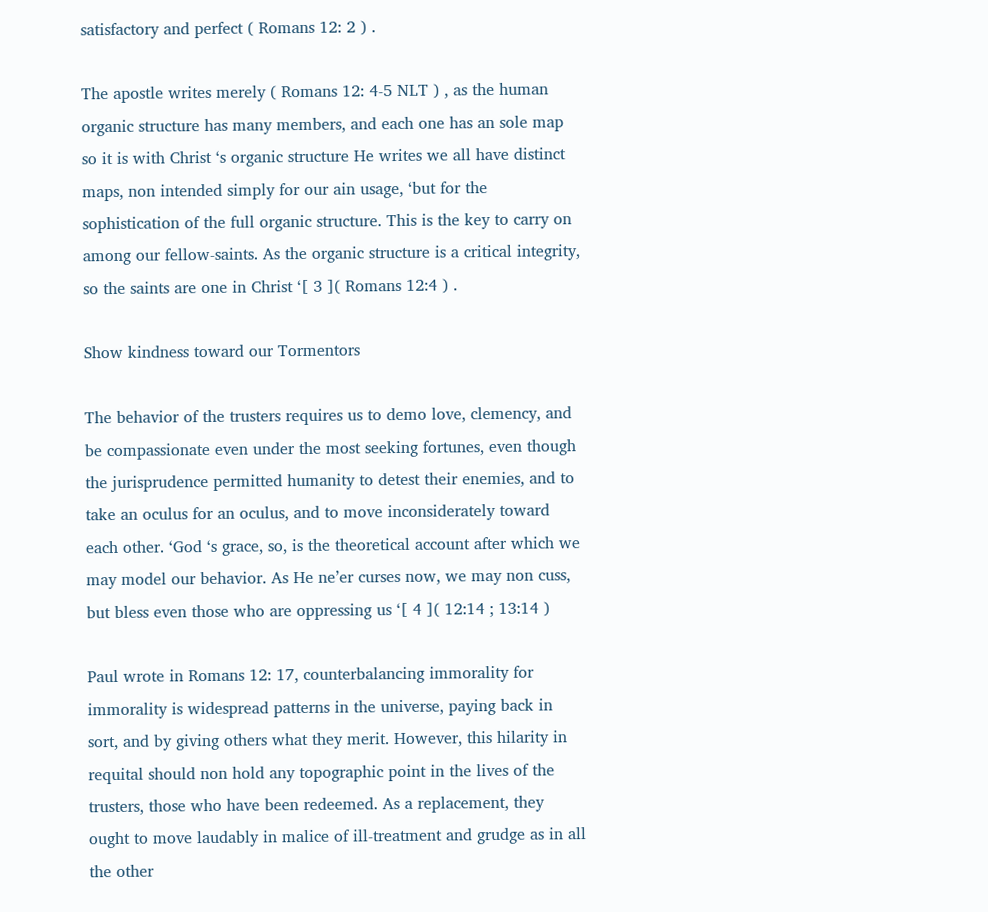satisfactory and perfect ( Romans 12: 2 ) .

The apostle writes merely ( Romans 12: 4-5 NLT ) , as the human organic structure has many members, and each one has an sole map so it is with Christ ‘s organic structure He writes we all have distinct maps, non intended simply for our ain usage, ‘but for the sophistication of the full organic structure. This is the key to carry on among our fellow-saints. As the organic structure is a critical integrity, so the saints are one in Christ ‘[ 3 ]( Romans 12:4 ) .

Show kindness toward our Tormentors

The behavior of the trusters requires us to demo love, clemency, and be compassionate even under the most seeking fortunes, even though the jurisprudence permitted humanity to detest their enemies, and to take an oculus for an oculus, and to move inconsiderately toward each other. ‘God ‘s grace, so, is the theoretical account after which we may model our behavior. As He ne’er curses now, we may non cuss, but bless even those who are oppressing us ‘[ 4 ]( 12:14 ; 13:14 )

Paul wrote in Romans 12: 17, counterbalancing immorality for immorality is widespread patterns in the universe, paying back in sort, and by giving others what they merit. However, this hilarity in requital should non hold any topographic point in the lives of the trusters, those who have been redeemed. As a replacement, they ought to move laudably in malice of ill-treatment and grudge as in all the other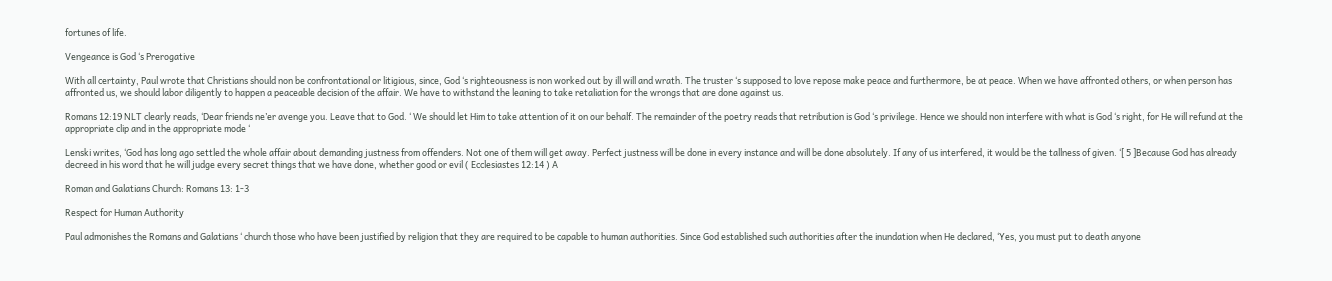fortunes of life.

Vengeance is God ‘s Prerogative

With all certainty, Paul wrote that Christians should non be confrontational or litigious, since, God ‘s righteousness is non worked out by ill will and wrath. The truster ‘s supposed to love repose make peace and furthermore, be at peace. When we have affronted others, or when person has affronted us, we should labor diligently to happen a peaceable decision of the affair. We have to withstand the leaning to take retaliation for the wrongs that are done against us.

Romans 12:19 NLT clearly reads, ‘Dear friends ne’er avenge you. Leave that to God. ‘ We should let Him to take attention of it on our behalf. The remainder of the poetry reads that retribution is God ‘s privilege. Hence we should non interfere with what is God ‘s right, for He will refund at the appropriate clip and in the appropriate mode ‘

Lenski writes, ‘God has long ago settled the whole affair about demanding justness from offenders. Not one of them will get away. Perfect justness will be done in every instance and will be done absolutely. If any of us interfered, it would be the tallness of given. ‘[ 5 ]Because God has already decreed in his word that he will judge every secret things that we have done, whether good or evil ( Ecclesiastes 12:14 ) A

Roman and Galatians Church: Romans 13: 1-3

Respect for Human Authority

Paul admonishes the Romans and Galatians ‘ church those who have been justified by religion that they are required to be capable to human authorities. Since God established such authorities after the inundation when He declared, ‘Yes, you must put to death anyone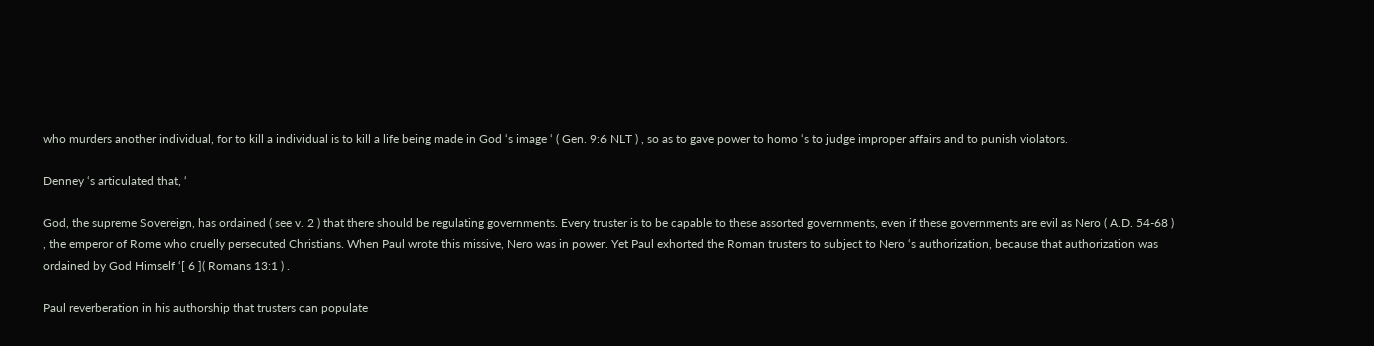who murders another individual, for to kill a individual is to kill a life being made in God ‘s image ‘ ( Gen. 9:6 NLT ) , so as to gave power to homo ‘s to judge improper affairs and to punish violators.

Denney ‘s articulated that, ‘

God, the supreme Sovereign, has ordained ( see v. 2 ) that there should be regulating governments. Every truster is to be capable to these assorted governments, even if these governments are evil as Nero ( A.D. 54-68 ) , the emperor of Rome who cruelly persecuted Christians. When Paul wrote this missive, Nero was in power. Yet Paul exhorted the Roman trusters to subject to Nero ‘s authorization, because that authorization was ordained by God Himself ‘[ 6 ]( Romans 13:1 ) .

Paul reverberation in his authorship that trusters can populate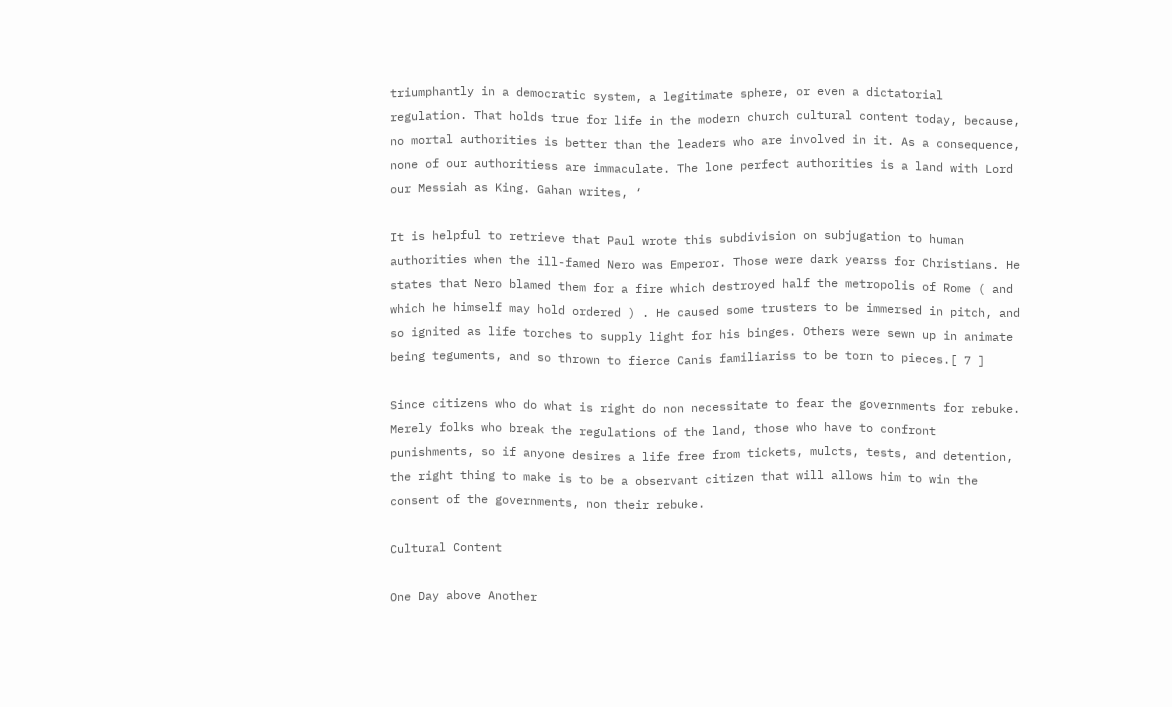triumphantly in a democratic system, a legitimate sphere, or even a dictatorial regulation. That holds true for life in the modern church cultural content today, because, no mortal authorities is better than the leaders who are involved in it. As a consequence, none of our authoritiess are immaculate. The lone perfect authorities is a land with Lord our Messiah as King. Gahan writes, ‘

It is helpful to retrieve that Paul wrote this subdivision on subjugation to human authorities when the ill-famed Nero was Emperor. Those were dark yearss for Christians. He states that Nero blamed them for a fire which destroyed half the metropolis of Rome ( and which he himself may hold ordered ) . He caused some trusters to be immersed in pitch, and so ignited as life torches to supply light for his binges. Others were sewn up in animate being teguments, and so thrown to fierce Canis familiariss to be torn to pieces.[ 7 ]

Since citizens who do what is right do non necessitate to fear the governments for rebuke. Merely folks who break the regulations of the land, those who have to confront punishments, so if anyone desires a life free from tickets, mulcts, tests, and detention, the right thing to make is to be a observant citizen that will allows him to win the consent of the governments, non their rebuke.

Cultural Content

One Day above Another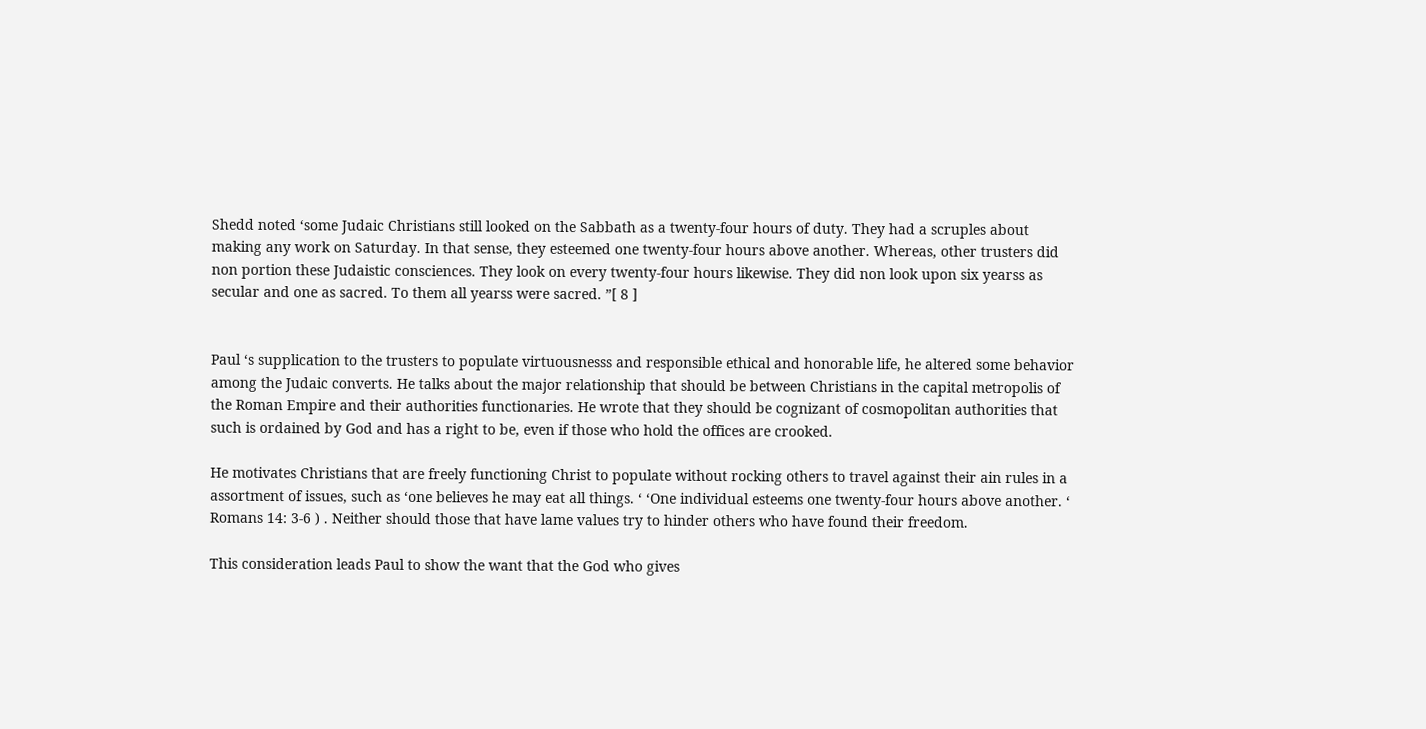Shedd noted ‘some Judaic Christians still looked on the Sabbath as a twenty-four hours of duty. They had a scruples about making any work on Saturday. In that sense, they esteemed one twenty-four hours above another. Whereas, other trusters did non portion these Judaistic consciences. They look on every twenty-four hours likewise. They did non look upon six yearss as secular and one as sacred. To them all yearss were sacred. ”[ 8 ]


Paul ‘s supplication to the trusters to populate virtuousnesss and responsible ethical and honorable life, he altered some behavior among the Judaic converts. He talks about the major relationship that should be between Christians in the capital metropolis of the Roman Empire and their authorities functionaries. He wrote that they should be cognizant of cosmopolitan authorities that such is ordained by God and has a right to be, even if those who hold the offices are crooked.

He motivates Christians that are freely functioning Christ to populate without rocking others to travel against their ain rules in a assortment of issues, such as ‘one believes he may eat all things. ‘ ‘One individual esteems one twenty-four hours above another. ‘ Romans 14: 3-6 ) . Neither should those that have lame values try to hinder others who have found their freedom.

This consideration leads Paul to show the want that the God who gives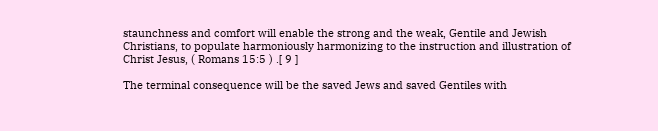staunchness and comfort will enable the strong and the weak, Gentile and Jewish Christians, to populate harmoniously harmonizing to the instruction and illustration of Christ Jesus, ( Romans 15:5 ) .[ 9 ]

The terminal consequence will be the saved Jews and saved Gentiles with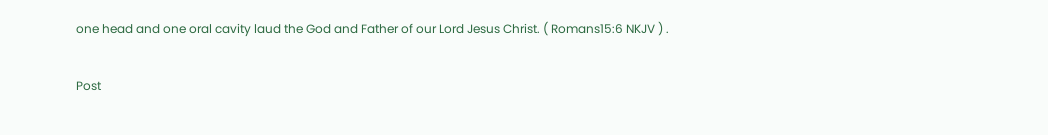one head and one oral cavity laud the God and Father of our Lord Jesus Christ. ( Romans15:6 NKJV ) .

Post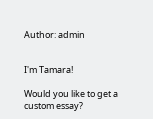Author: admin


I'm Tamara!

Would you like to get a custom essay?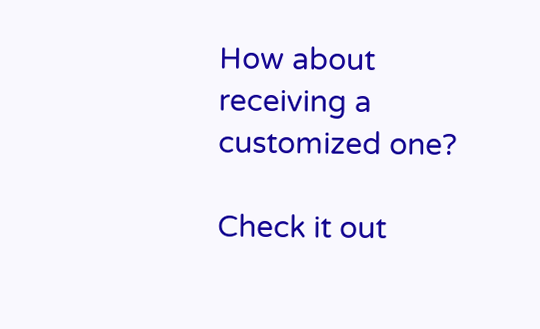How about receiving a customized one?

Check it out